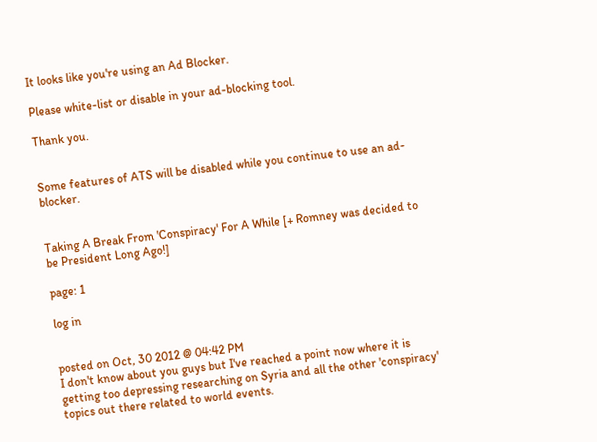It looks like you're using an Ad Blocker.

Please white-list or disable in your ad-blocking tool.

Thank you.


Some features of ATS will be disabled while you continue to use an ad-blocker.


Taking A Break From 'Conspiracy' For A While [+ Romney was decided to be President Long Ago!]

page: 1

log in


posted on Oct, 30 2012 @ 04:42 PM
I don't know about you guys but I've reached a point now where it is getting too depressing researching on Syria and all the other 'conspiracy' topics out there related to world events.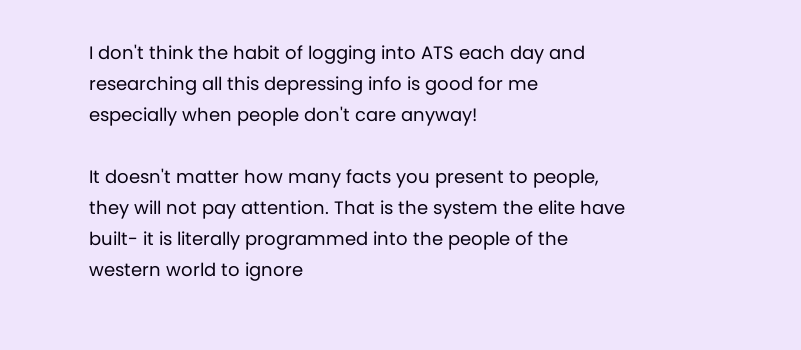I don't think the habit of logging into ATS each day and researching all this depressing info is good for me especially when people don't care anyway!

It doesn't matter how many facts you present to people, they will not pay attention. That is the system the elite have built- it is literally programmed into the people of the western world to ignore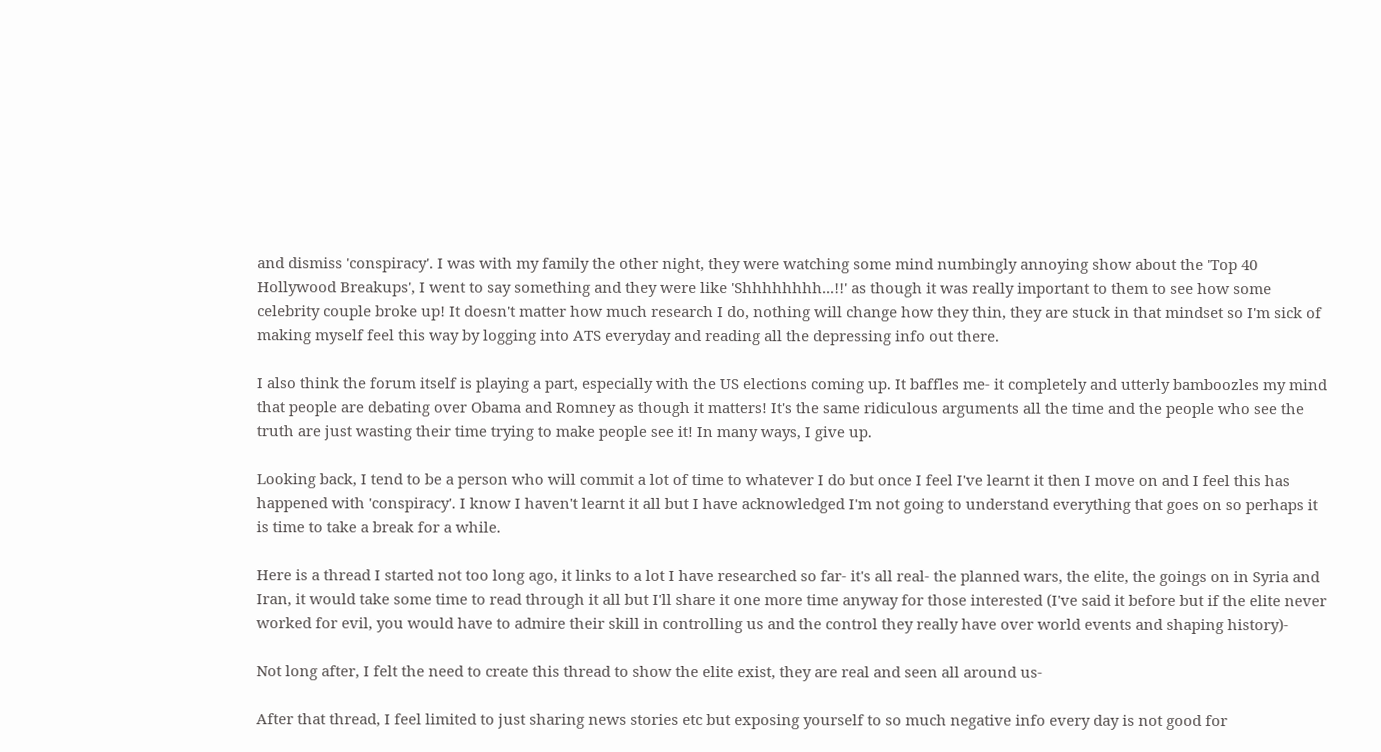and dismiss 'conspiracy'. I was with my family the other night, they were watching some mind numbingly annoying show about the 'Top 40 Hollywood Breakups', I went to say something and they were like 'Shhhhhhhh...!!' as though it was really important to them to see how some celebrity couple broke up! It doesn't matter how much research I do, nothing will change how they thin, they are stuck in that mindset so I'm sick of making myself feel this way by logging into ATS everyday and reading all the depressing info out there.

I also think the forum itself is playing a part, especially with the US elections coming up. It baffles me- it completely and utterly bamboozles my mind that people are debating over Obama and Romney as though it matters! It's the same ridiculous arguments all the time and the people who see the truth are just wasting their time trying to make people see it! In many ways, I give up.

Looking back, I tend to be a person who will commit a lot of time to whatever I do but once I feel I've learnt it then I move on and I feel this has happened with 'conspiracy'. I know I haven't learnt it all but I have acknowledged I'm not going to understand everything that goes on so perhaps it is time to take a break for a while.

Here is a thread I started not too long ago, it links to a lot I have researched so far- it's all real- the planned wars, the elite, the goings on in Syria and Iran, it would take some time to read through it all but I'll share it one more time anyway for those interested (I've said it before but if the elite never worked for evil, you would have to admire their skill in controlling us and the control they really have over world events and shaping history)-

Not long after, I felt the need to create this thread to show the elite exist, they are real and seen all around us-

After that thread, I feel limited to just sharing news stories etc but exposing yourself to so much negative info every day is not good for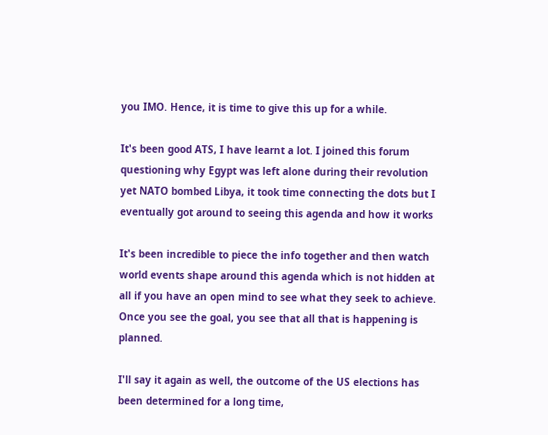you IMO. Hence, it is time to give this up for a while.

It's been good ATS, I have learnt a lot. I joined this forum questioning why Egypt was left alone during their revolution yet NATO bombed Libya, it took time connecting the dots but I eventually got around to seeing this agenda and how it works

It's been incredible to piece the info together and then watch world events shape around this agenda which is not hidden at all if you have an open mind to see what they seek to achieve. Once you see the goal, you see that all that is happening is planned.

I'll say it again as well, the outcome of the US elections has been determined for a long time,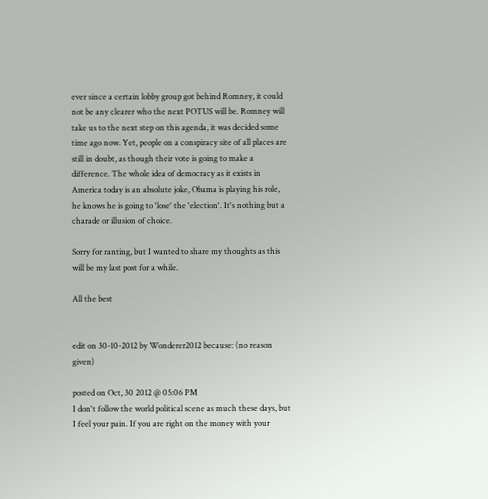ever since a certain lobby group got behind Romney, it could not be any clearer who the next POTUS will be. Romney will take us to the next step on this agenda, it was decided some time ago now. Yet, people on a conspiracy site of all places are still in doubt, as though their vote is going to make a difference. The whole idea of democracy as it exists in America today is an absolute joke, Obama is playing his role, he knows he is going to 'lose' the 'election'. It's nothing but a charade or illusion of choice.

Sorry for ranting, but I wanted to share my thoughts as this will be my last post for a while.

All the best


edit on 30-10-2012 by Wonderer2012 because: (no reason given)

posted on Oct, 30 2012 @ 05:06 PM
I don't follow the world political scene as much these days, but I feel your pain. If you are right on the money with your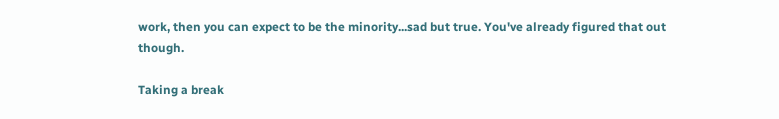work, then you can expect to be the minority...sad but true. You've already figured that out though.

Taking a break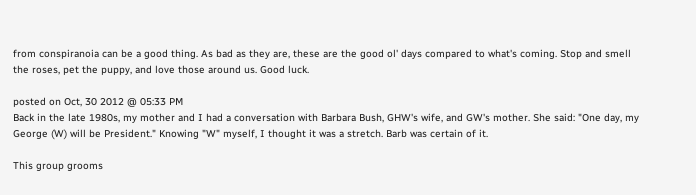from conspiranoia can be a good thing. As bad as they are, these are the good ol' days compared to what's coming. Stop and smell the roses, pet the puppy, and love those around us. Good luck.

posted on Oct, 30 2012 @ 05:33 PM
Back in the late 1980s, my mother and I had a conversation with Barbara Bush, GHW's wife, and GW's mother. She said: "One day, my George (W) will be President." Knowing "W" myself, I thought it was a stretch. Barb was certain of it.

This group grooms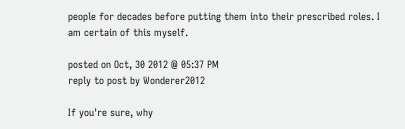people for decades before putting them into their prescribed roles. I am certain of this myself.

posted on Oct, 30 2012 @ 05:37 PM
reply to post by Wonderer2012

If you're sure, why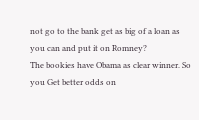not go to the bank get as big of a loan as you can and put it on Romney?
The bookies have Obama as clear winner. So you Get better odds on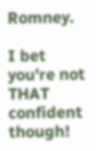Romney.

I bet you're not THAT confident though!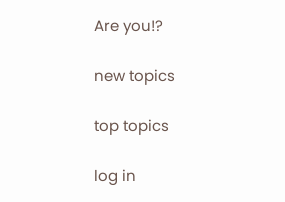Are you!?

new topics

top topics

log in